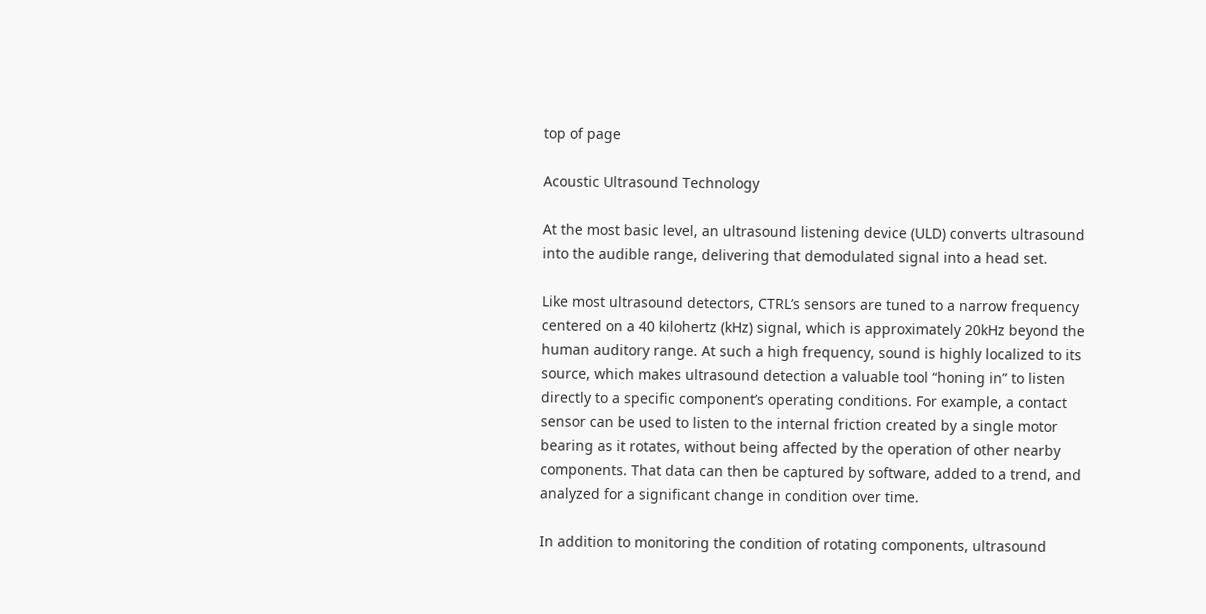top of page

Acoustic Ultrasound Technology

At the most basic level, an ultrasound listening device (ULD) converts ultrasound into the audible range, delivering that demodulated signal into a head set.

Like most ultrasound detectors, CTRL’s sensors are tuned to a narrow frequency centered on a 40 kilohertz (kHz) signal, which is approximately 20kHz beyond the human auditory range. At such a high frequency, sound is highly localized to its source, which makes ultrasound detection a valuable tool “honing in” to listen directly to a specific component’s operating conditions. For example, a contact sensor can be used to listen to the internal friction created by a single motor bearing as it rotates, without being affected by the operation of other nearby components. That data can then be captured by software, added to a trend, and analyzed for a significant change in condition over time.

In addition to monitoring the condition of rotating components, ultrasound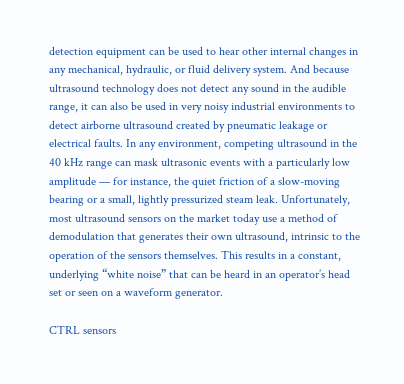detection equipment can be used to hear other internal changes in any mechanical, hydraulic, or fluid delivery system. And because ultrasound technology does not detect any sound in the audible range, it can also be used in very noisy industrial environments to detect airborne ultrasound created by pneumatic leakage or electrical faults. In any environment, competing ultrasound in the 40 kHz range can mask ultrasonic events with a particularly low amplitude — for instance, the quiet friction of a slow-moving bearing or a small, lightly pressurized steam leak. Unfortunately, most ultrasound sensors on the market today use a method of demodulation that generates their own ultrasound, intrinsic to the operation of the sensors themselves. This results in a constant, underlying “white noise” that can be heard in an operator’s head set or seen on a waveform generator.

CTRL sensors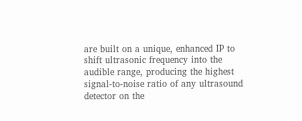are built on a unique, enhanced IP to shift ultrasonic frequency into the audible range, producing the highest signal-to-noise ratio of any ultrasound detector on the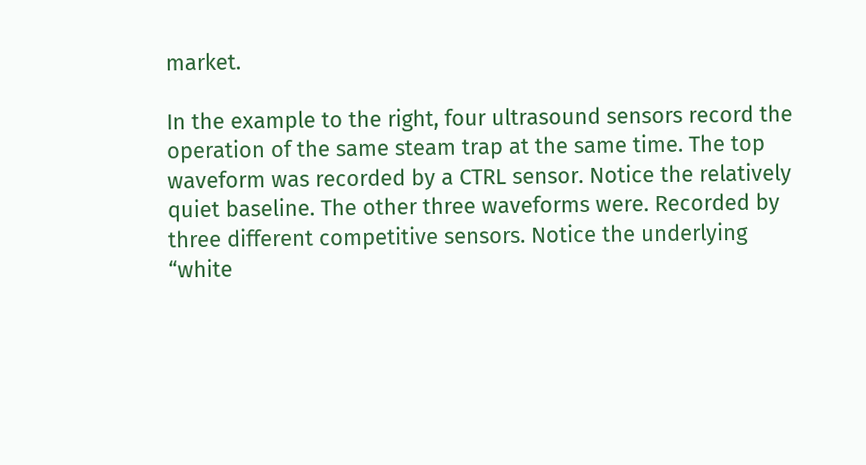market.

In the example to the right, four ultrasound sensors record the operation of the same steam trap at the same time. The top waveform was recorded by a CTRL sensor. Notice the relatively quiet baseline. The other three waveforms were. Recorded by three different competitive sensors. Notice the underlying “white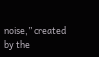noise,” created by the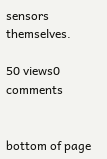sensors themselves.

50 views0 comments


bottom of page